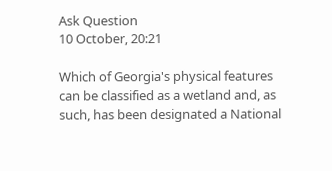Ask Question
10 October, 20:21

Which of Georgia's physical features can be classified as a wetland and, as such, has been designated a National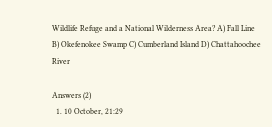Wildlife Refuge and a National Wilderness Area? A) Fall Line B) Okefenokee Swamp C) Cumberland Island D) Chattahoochee River

Answers (2)
  1. 10 October, 21:29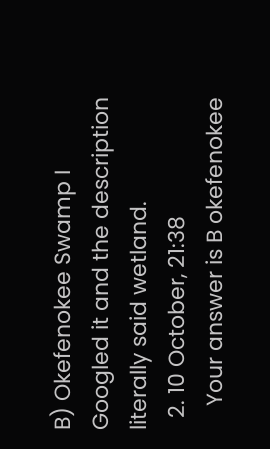B) Okefenokee Swamp I Googled it and the description literally said wetland.
  2. 10 October, 21:38
    Your answer is B okefenokee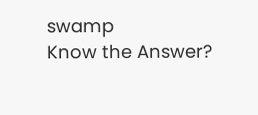swamp
Know the Answer?